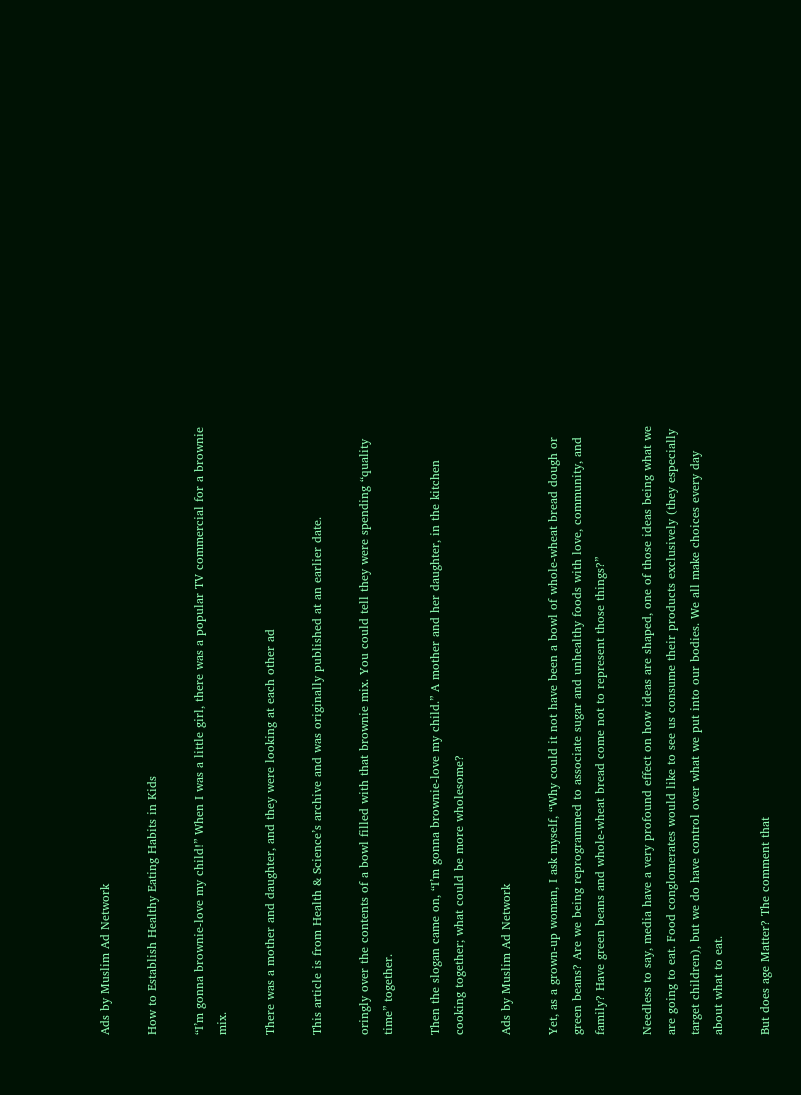Ads by Muslim Ad Network

How to Establish Healthy Eating Habits in Kids

“I’m gonna brownie-love my child!” When I was a little girl, there was a popular TV commercial for a brownie mix.

There was a mother and daughter, and they were looking at each other ad

This article is from Health & Science’s archive and was originally published at an earlier date.

oringly over the contents of a bowl filled with that brownie mix. You could tell they were spending “quality time” together.

Then the slogan came on, “I’m gonna brownie-love my child.” A mother and her daughter, in the kitchen cooking together; what could be more wholesome?

Ads by Muslim Ad Network

Yet, as a grown-up woman, I ask myself, “Why could it not have been a bowl of whole-wheat bread dough or green beans? Are we being reprogrammed to associate sugar and unhealthy foods with love, community, and family? Have green beans and whole-wheat bread come not to represent those things?”

Needless to say, media have a very profound effect on how ideas are shaped, one of those ideas being what we are going to eat. Food conglomerates would like to see us consume their products exclusively (they especially target children), but we do have control over what we put into our bodies. We all make choices every day about what to eat.

But does age Matter? The comment that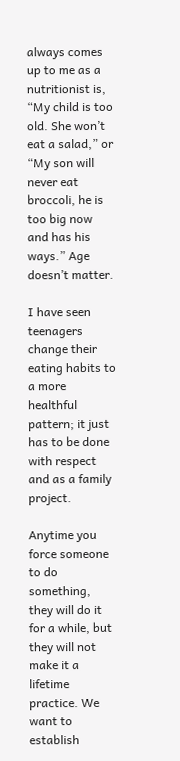always comes up to me as a nutritionist is, “My child is too old. She won’t eat a salad,” or “My son will never eat broccoli, he is too big now and has his ways.” Age doesn’t matter.

I have seen teenagers change their eating habits to a more healthful pattern; it just has to be done with respect and as a family project.

Anytime you force someone to do something, they will do it for a while, but they will not make it a lifetime practice. We want to establish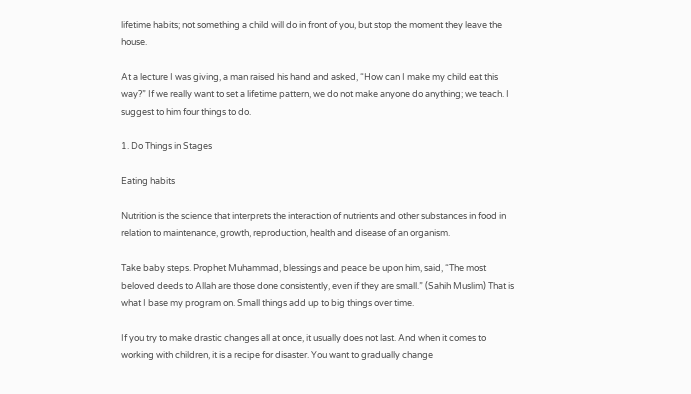lifetime habits; not something a child will do in front of you, but stop the moment they leave the house.

At a lecture I was giving, a man raised his hand and asked, “How can I make my child eat this way?” If we really want to set a lifetime pattern, we do not make anyone do anything; we teach. I suggest to him four things to do.

1. Do Things in Stages

Eating habits

Nutrition is the science that interprets the interaction of nutrients and other substances in food in relation to maintenance, growth, reproduction, health and disease of an organism.

Take baby steps. Prophet Muhammad, blessings and peace be upon him, said, “The most beloved deeds to Allah are those done consistently, even if they are small.” (Sahih Muslim) That is what I base my program on. Small things add up to big things over time.

If you try to make drastic changes all at once, it usually does not last. And when it comes to working with children, it is a recipe for disaster. You want to gradually change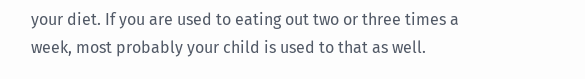your diet. If you are used to eating out two or three times a week, most probably your child is used to that as well.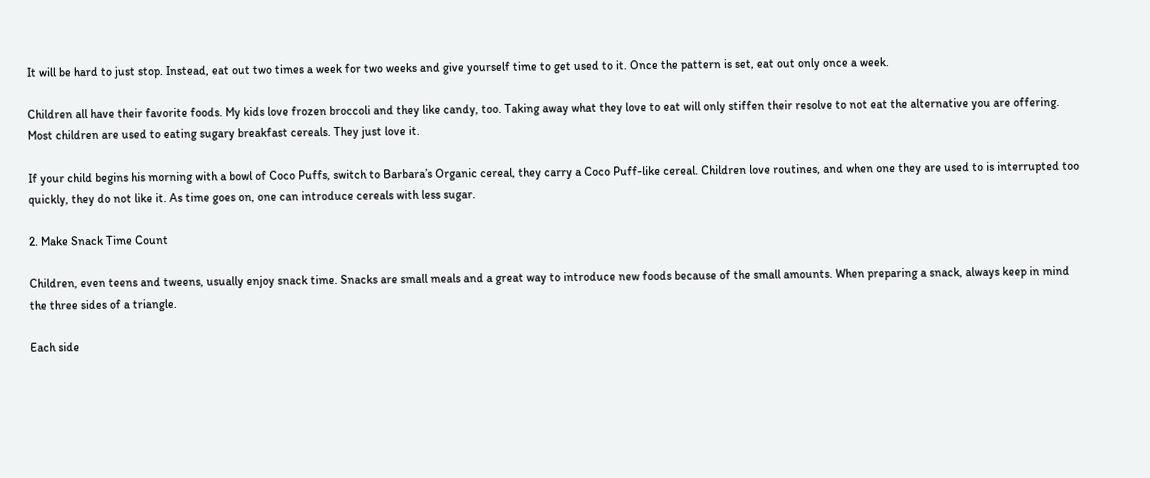It will be hard to just stop. Instead, eat out two times a week for two weeks and give yourself time to get used to it. Once the pattern is set, eat out only once a week.

Children all have their favorite foods. My kids love frozen broccoli and they like candy, too. Taking away what they love to eat will only stiffen their resolve to not eat the alternative you are offering. Most children are used to eating sugary breakfast cereals. They just love it.

If your child begins his morning with a bowl of Coco Puffs, switch to Barbara’s Organic cereal, they carry a Coco Puff-like cereal. Children love routines, and when one they are used to is interrupted too quickly, they do not like it. As time goes on, one can introduce cereals with less sugar.

2. Make Snack Time Count

Children, even teens and tweens, usually enjoy snack time. Snacks are small meals and a great way to introduce new foods because of the small amounts. When preparing a snack, always keep in mind the three sides of a triangle.

Each side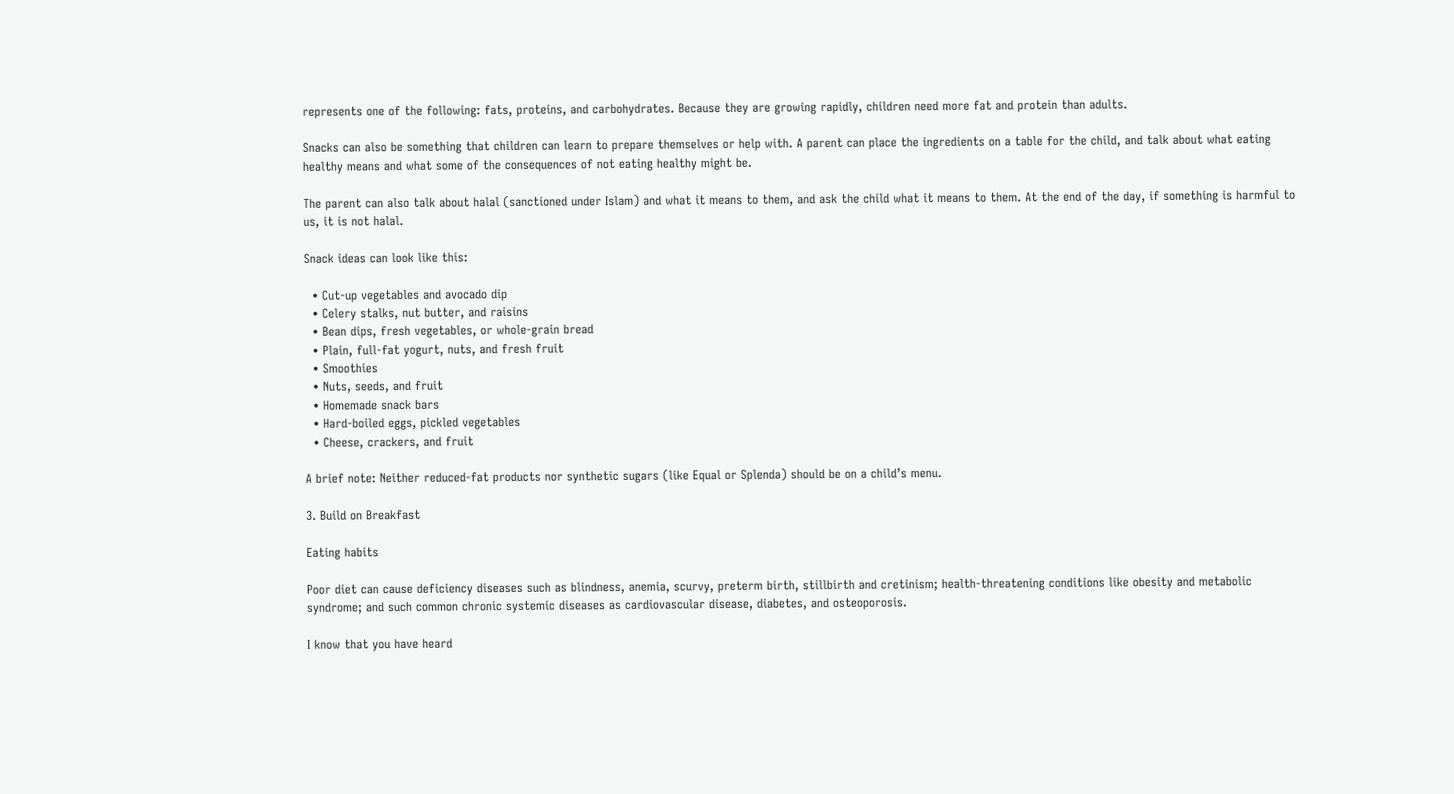represents one of the following: fats, proteins, and carbohydrates. Because they are growing rapidly, children need more fat and protein than adults.

Snacks can also be something that children can learn to prepare themselves or help with. A parent can place the ingredients on a table for the child, and talk about what eating healthy means and what some of the consequences of not eating healthy might be.

The parent can also talk about halal (sanctioned under Islam) and what it means to them, and ask the child what it means to them. At the end of the day, if something is harmful to us, it is not halal.

Snack ideas can look like this:

  • Cut-up vegetables and avocado dip
  • Celery stalks, nut butter, and raisins
  • Bean dips, fresh vegetables, or whole-grain bread
  • Plain, full-fat yogurt, nuts, and fresh fruit
  • Smoothies
  • Nuts, seeds, and fruit
  • Homemade snack bars
  • Hard-boiled eggs, pickled vegetables
  • Cheese, crackers, and fruit

A brief note: Neither reduced-fat products nor synthetic sugars (like Equal or Splenda) should be on a child’s menu.

3. Build on Breakfast

Eating habits

Poor diet can cause deficiency diseases such as blindness, anemia, scurvy, preterm birth, stillbirth and cretinism; health-threatening conditions like obesity and metabolic syndrome; and such common chronic systemic diseases as cardiovascular disease, diabetes, and osteoporosis.

I know that you have heard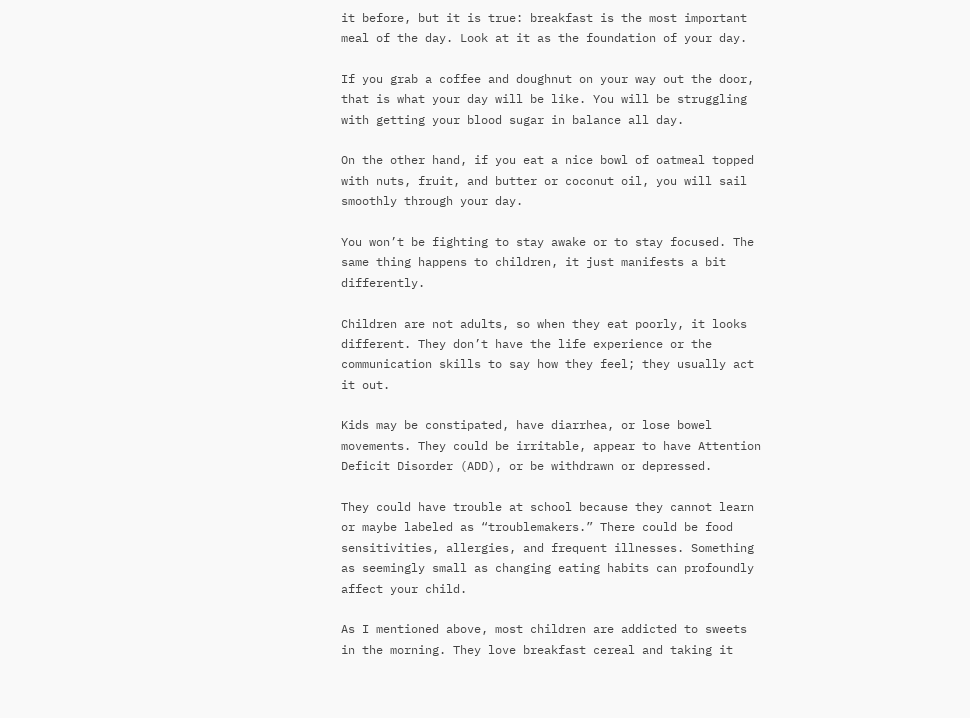it before, but it is true: breakfast is the most important meal of the day. Look at it as the foundation of your day.

If you grab a coffee and doughnut on your way out the door, that is what your day will be like. You will be struggling with getting your blood sugar in balance all day.

On the other hand, if you eat a nice bowl of oatmeal topped with nuts, fruit, and butter or coconut oil, you will sail smoothly through your day.

You won’t be fighting to stay awake or to stay focused. The same thing happens to children, it just manifests a bit differently.

Children are not adults, so when they eat poorly, it looks different. They don’t have the life experience or the communication skills to say how they feel; they usually act it out.

Kids may be constipated, have diarrhea, or lose bowel movements. They could be irritable, appear to have Attention Deficit Disorder (ADD), or be withdrawn or depressed.

They could have trouble at school because they cannot learn or maybe labeled as “troublemakers.” There could be food sensitivities, allergies, and frequent illnesses. Something as seemingly small as changing eating habits can profoundly affect your child.

As I mentioned above, most children are addicted to sweets in the morning. They love breakfast cereal and taking it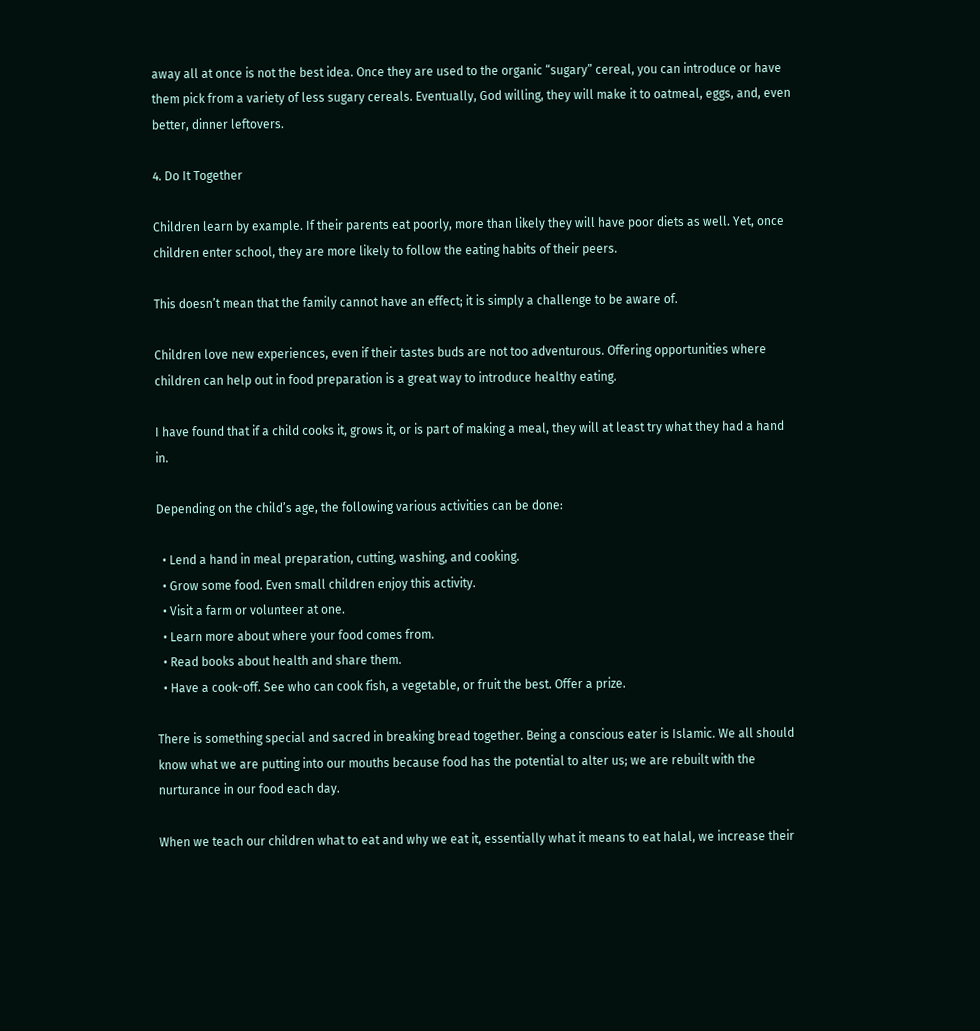away all at once is not the best idea. Once they are used to the organic “sugary” cereal, you can introduce or have them pick from a variety of less sugary cereals. Eventually, God willing, they will make it to oatmeal, eggs, and, even better, dinner leftovers.

4. Do It Together

Children learn by example. If their parents eat poorly, more than likely they will have poor diets as well. Yet, once children enter school, they are more likely to follow the eating habits of their peers.

This doesn’t mean that the family cannot have an effect; it is simply a challenge to be aware of.

Children love new experiences, even if their tastes buds are not too adventurous. Offering opportunities where children can help out in food preparation is a great way to introduce healthy eating.

I have found that if a child cooks it, grows it, or is part of making a meal, they will at least try what they had a hand in.

Depending on the child’s age, the following various activities can be done:

  • Lend a hand in meal preparation, cutting, washing, and cooking.
  • Grow some food. Even small children enjoy this activity.
  • Visit a farm or volunteer at one.
  • Learn more about where your food comes from.
  • Read books about health and share them.
  • Have a cook-off. See who can cook fish, a vegetable, or fruit the best. Offer a prize.

There is something special and sacred in breaking bread together. Being a conscious eater is Islamic. We all should know what we are putting into our mouths because food has the potential to alter us; we are rebuilt with the nurturance in our food each day.

When we teach our children what to eat and why we eat it, essentially what it means to eat halal, we increase their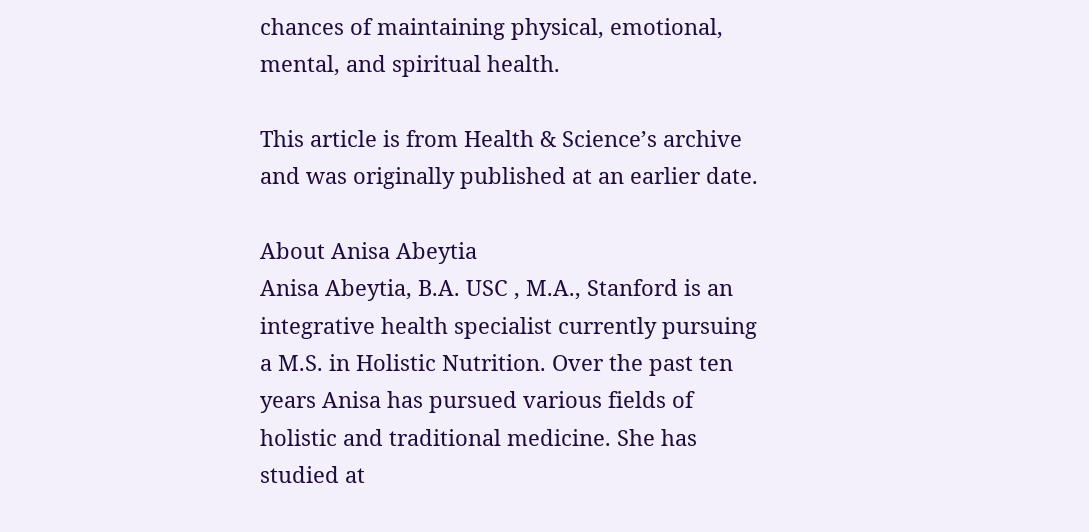chances of maintaining physical, emotional, mental, and spiritual health.

This article is from Health & Science’s archive and was originally published at an earlier date.

About Anisa Abeytia
Anisa Abeytia, B.A. USC , M.A., Stanford is an integrative health specialist currently pursuing a M.S. in Holistic Nutrition. Over the past ten years Anisa has pursued various fields of holistic and traditional medicine. She has studied at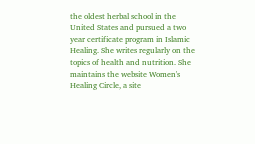the oldest herbal school in the United States and pursued a two year certificate program in Islamic Healing. She writes regularly on the topics of health and nutrition. She maintains the website Women's Healing Circle, a site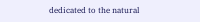dedicated to the natural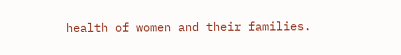health of women and their families.